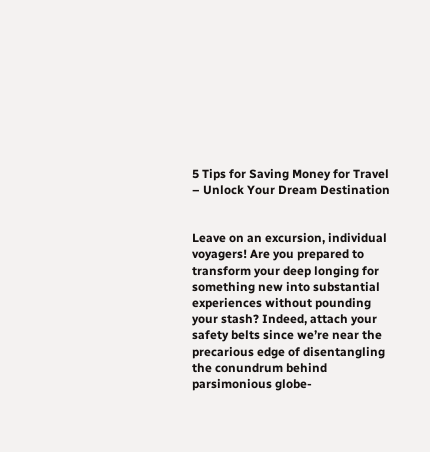5 Tips for Saving Money for Travel – Unlock Your Dream Destination


Leave on an excursion, individual voyagers! Are you prepared to transform your deep longing for something new into substantial experiences without pounding your stash? Indeed, attach your safety belts since we’re near the precarious edge of disentangling the conundrum behind parsimonious globe-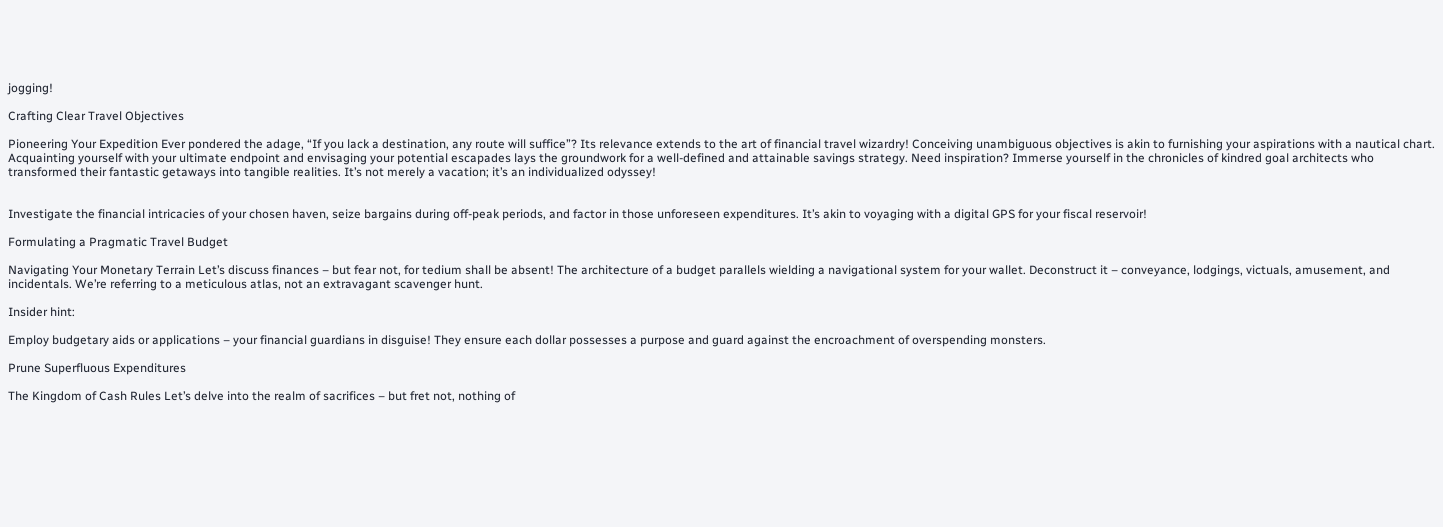jogging!

Crafting Clear Travel Objectives

Pioneering Your Expedition Ever pondered the adage, “If you lack a destination, any route will suffice”? Its relevance extends to the art of financial travel wizardry! Conceiving unambiguous objectives is akin to furnishing your aspirations with a nautical chart. Acquainting yourself with your ultimate endpoint and envisaging your potential escapades lays the groundwork for a well-defined and attainable savings strategy. Need inspiration? Immerse yourself in the chronicles of kindred goal architects who transformed their fantastic getaways into tangible realities. It’s not merely a vacation; it’s an individualized odyssey!


Investigate the financial intricacies of your chosen haven, seize bargains during off-peak periods, and factor in those unforeseen expenditures. It’s akin to voyaging with a digital GPS for your fiscal reservoir!

Formulating a Pragmatic Travel Budget

Navigating Your Monetary Terrain Let’s discuss finances – but fear not, for tedium shall be absent! The architecture of a budget parallels wielding a navigational system for your wallet. Deconstruct it – conveyance, lodgings, victuals, amusement, and incidentals. We’re referring to a meticulous atlas, not an extravagant scavenger hunt.

Insider hint:

Employ budgetary aids or applications – your financial guardians in disguise! They ensure each dollar possesses a purpose and guard against the encroachment of overspending monsters.

Prune Superfluous Expenditures

The Kingdom of Cash Rules Let’s delve into the realm of sacrifices – but fret not, nothing of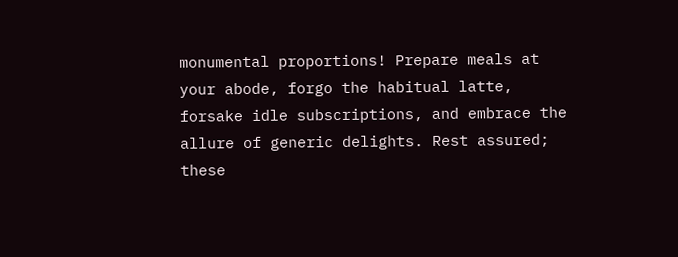monumental proportions! Prepare meals at your abode, forgo the habitual latte, forsake idle subscriptions, and embrace the allure of generic delights. Rest assured; these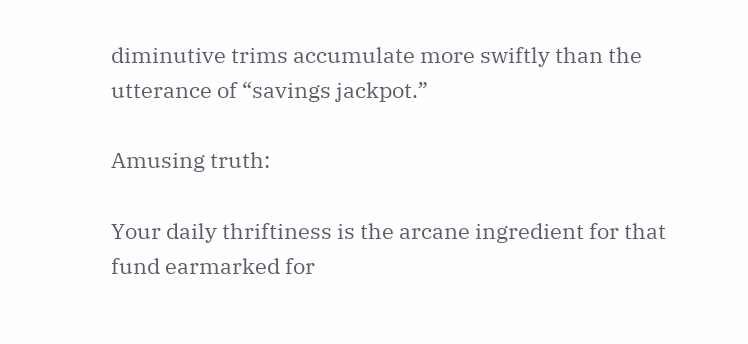diminutive trims accumulate more swiftly than the utterance of “savings jackpot.”

Amusing truth:

Your daily thriftiness is the arcane ingredient for that fund earmarked for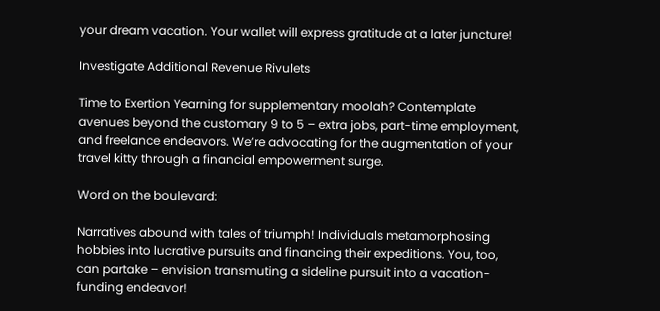your dream vacation. Your wallet will express gratitude at a later juncture!

Investigate Additional Revenue Rivulets

Time to Exertion Yearning for supplementary moolah? Contemplate avenues beyond the customary 9 to 5 – extra jobs, part-time employment, and freelance endeavors. We’re advocating for the augmentation of your travel kitty through a financial empowerment surge.

Word on the boulevard:

Narratives abound with tales of triumph! Individuals metamorphosing hobbies into lucrative pursuits and financing their expeditions. You, too, can partake – envision transmuting a sideline pursuit into a vacation-funding endeavor!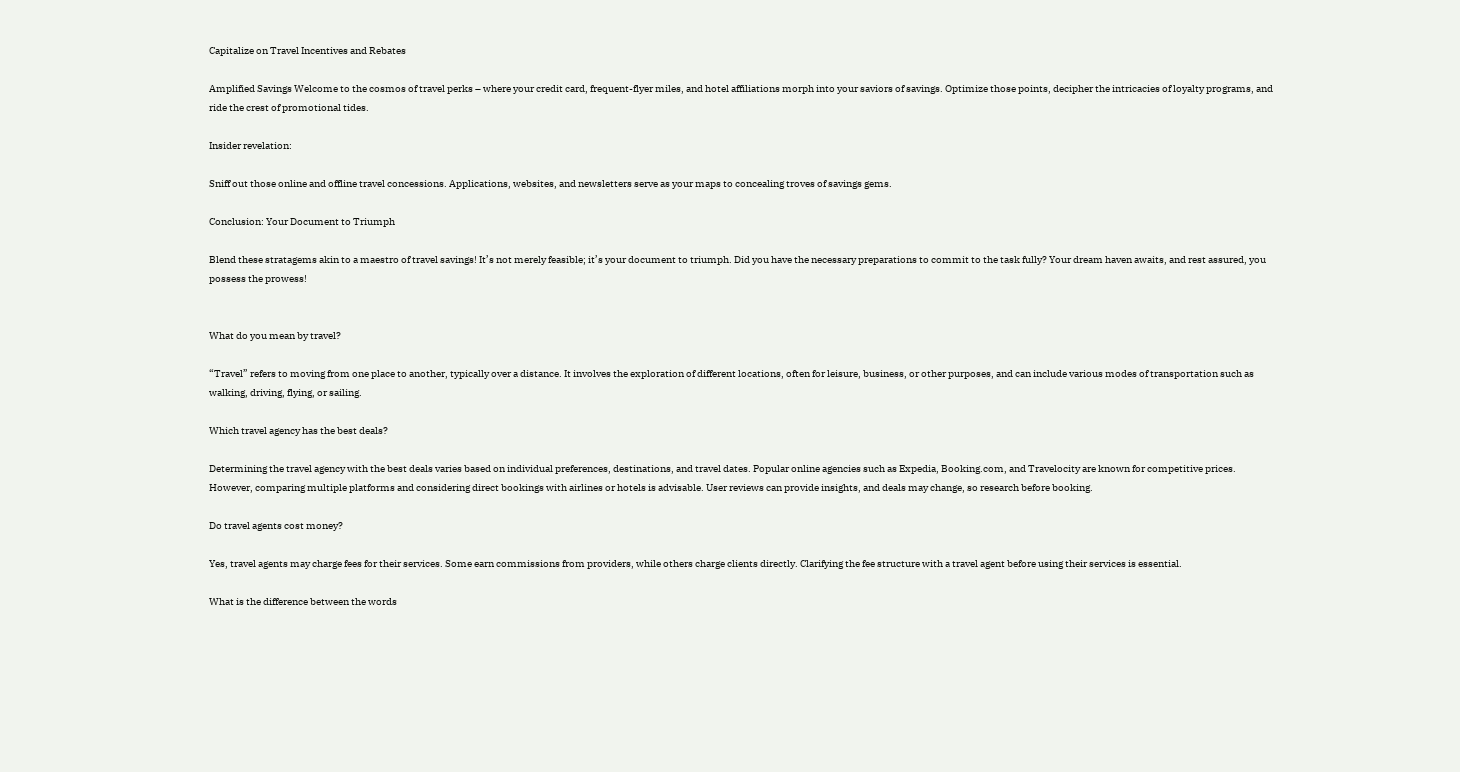Capitalize on Travel Incentives and Rebates

Amplified Savings Welcome to the cosmos of travel perks – where your credit card, frequent-flyer miles, and hotel affiliations morph into your saviors of savings. Optimize those points, decipher the intricacies of loyalty programs, and ride the crest of promotional tides.

Insider revelation:

Sniff out those online and offline travel concessions. Applications, websites, and newsletters serve as your maps to concealing troves of savings gems.

Conclusion: Your Document to Triumph

Blend these stratagems akin to a maestro of travel savings! It’s not merely feasible; it’s your document to triumph. Did you have the necessary preparations to commit to the task fully? Your dream haven awaits, and rest assured, you possess the prowess!


What do you mean by travel?

“Travel” refers to moving from one place to another, typically over a distance. It involves the exploration of different locations, often for leisure, business, or other purposes, and can include various modes of transportation such as walking, driving, flying, or sailing.

Which travel agency has the best deals?

Determining the travel agency with the best deals varies based on individual preferences, destinations, and travel dates. Popular online agencies such as Expedia, Booking.com, and Travelocity are known for competitive prices. However, comparing multiple platforms and considering direct bookings with airlines or hotels is advisable. User reviews can provide insights, and deals may change, so research before booking.

Do travel agents cost money?

Yes, travel agents may charge fees for their services. Some earn commissions from providers, while others charge clients directly. Clarifying the fee structure with a travel agent before using their services is essential.

What is the difference between the words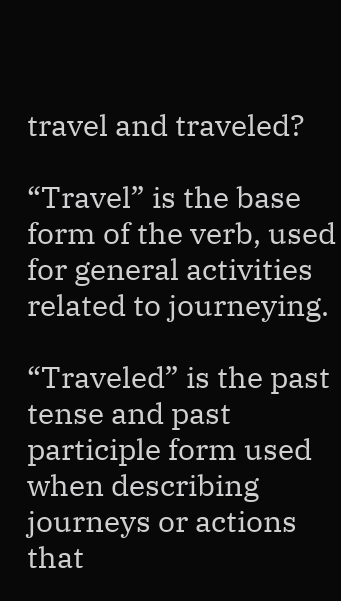travel and traveled?

“Travel” is the base form of the verb, used for general activities related to journeying.

“Traveled” is the past tense and past participle form used when describing journeys or actions that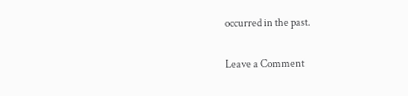occurred in the past.

Leave a Comment